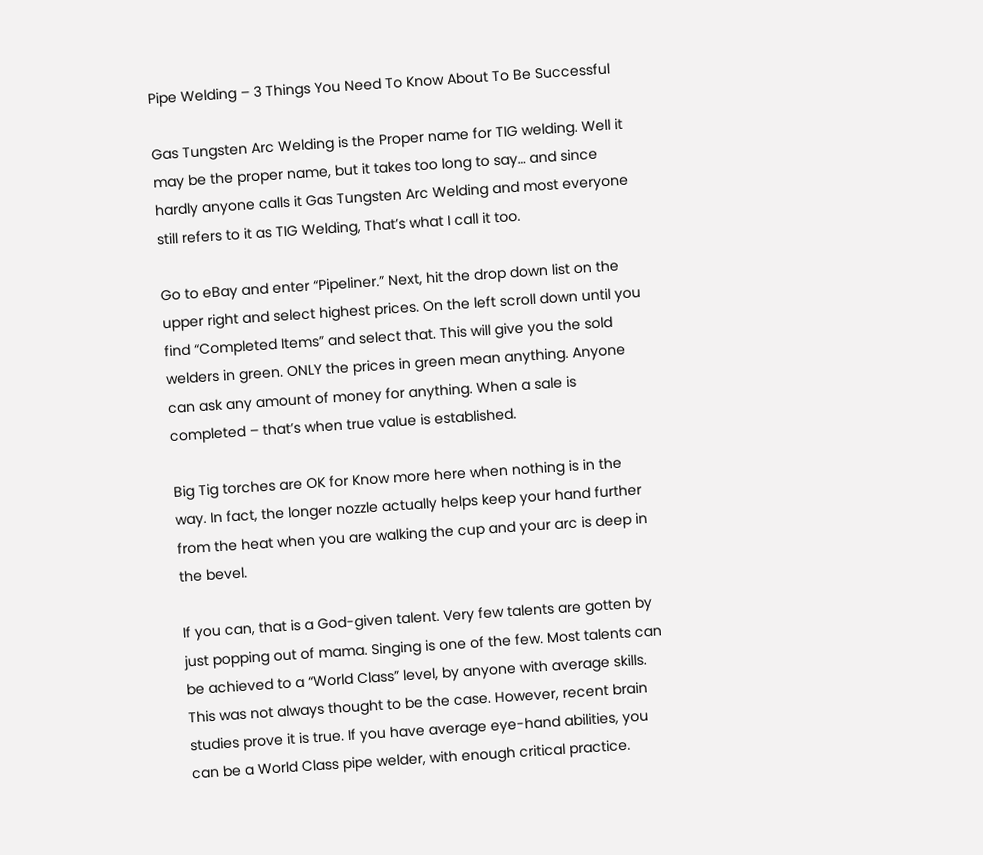Pipe Welding – 3 Things You Need To Know About To Be Successful

Gas Tungsten Arc Welding is the Proper name for TIG welding. Well it may be the proper name, but it takes too long to say… and since hardly anyone calls it Gas Tungsten Arc Welding and most everyone still refers to it as TIG Welding, That’s what I call it too.

Go to eBay and enter “Pipeliner.” Next, hit the drop down list on the upper right and select highest prices. On the left scroll down until you find “Completed Items” and select that. This will give you the sold welders in green. ONLY the prices in green mean anything. Anyone can ask any amount of money for anything. When a sale is completed – that’s when true value is established.

Big Tig torches are OK for Know more here when nothing is in the way. In fact, the longer nozzle actually helps keep your hand further from the heat when you are walking the cup and your arc is deep in the bevel.

If you can, that is a God-given talent. Very few talents are gotten by just popping out of mama. Singing is one of the few. Most talents can be achieved to a “World Class” level, by anyone with average skills. This was not always thought to be the case. However, recent brain studies prove it is true. If you have average eye-hand abilities, you can be a World Class pipe welder, with enough critical practice.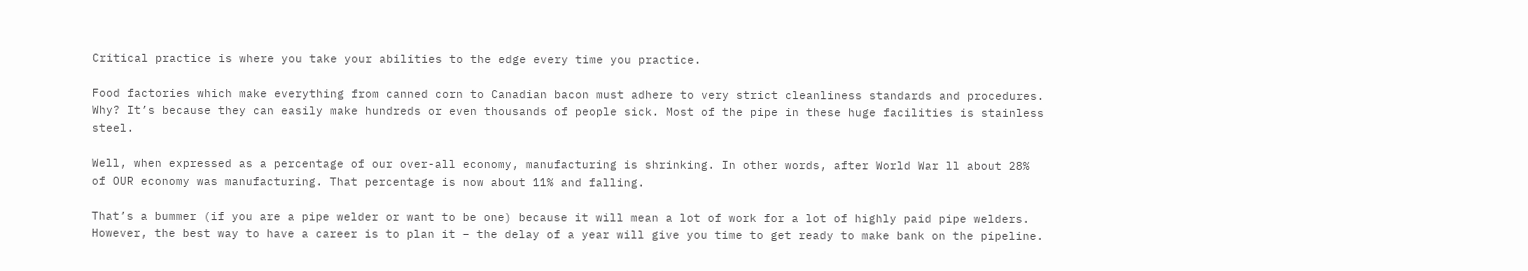Critical practice is where you take your abilities to the edge every time you practice.

Food factories which make everything from canned corn to Canadian bacon must adhere to very strict cleanliness standards and procedures. Why? It’s because they can easily make hundreds or even thousands of people sick. Most of the pipe in these huge facilities is stainless steel.

Well, when expressed as a percentage of our over-all economy, manufacturing is shrinking. In other words, after World War ll about 28% of OUR economy was manufacturing. That percentage is now about 11% and falling.

That’s a bummer (if you are a pipe welder or want to be one) because it will mean a lot of work for a lot of highly paid pipe welders. However, the best way to have a career is to plan it – the delay of a year will give you time to get ready to make bank on the pipeline.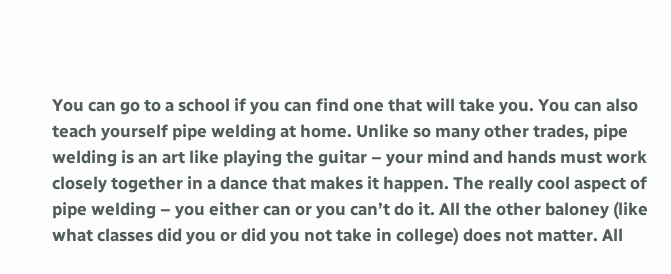You can go to a school if you can find one that will take you. You can also teach yourself pipe welding at home. Unlike so many other trades, pipe welding is an art like playing the guitar – your mind and hands must work closely together in a dance that makes it happen. The really cool aspect of pipe welding – you either can or you can’t do it. All the other baloney (like what classes did you or did you not take in college) does not matter. All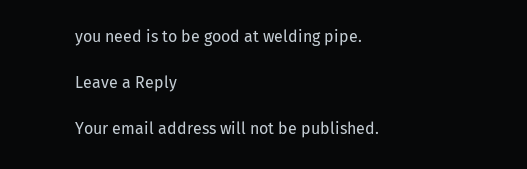you need is to be good at welding pipe.

Leave a Reply

Your email address will not be published.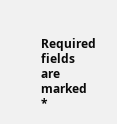Required fields are marked *